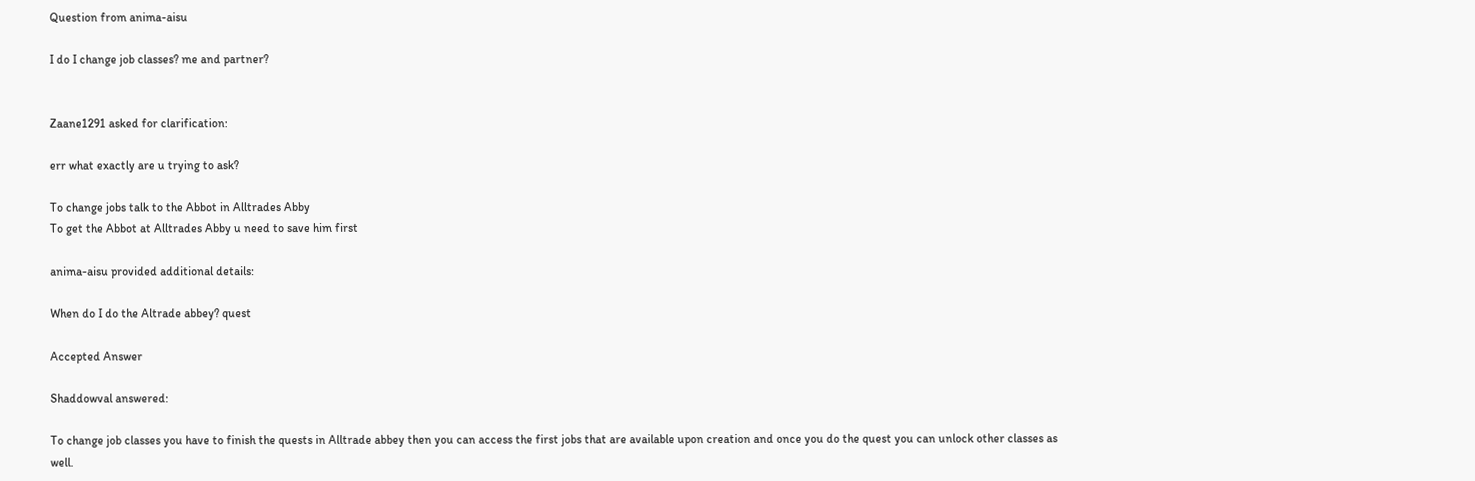Question from anima-aisu

I do I change job classes? me and partner?


Zaane1291 asked for clarification:

err what exactly are u trying to ask?

To change jobs talk to the Abbot in Alltrades Abby
To get the Abbot at Alltrades Abby u need to save him first

anima-aisu provided additional details:

When do I do the Altrade abbey? quest

Accepted Answer

Shaddowval answered:

To change job classes you have to finish the quests in Alltrade abbey then you can access the first jobs that are available upon creation and once you do the quest you can unlock other classes as well.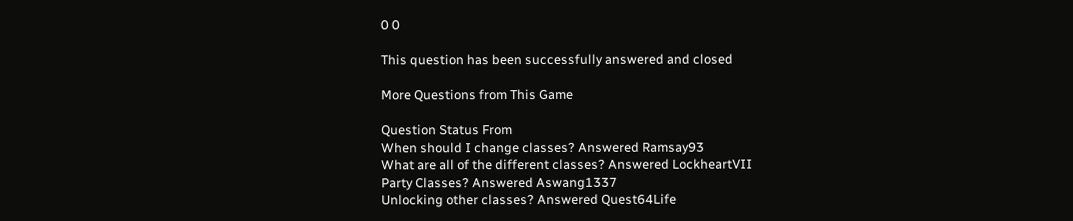0 0

This question has been successfully answered and closed

More Questions from This Game

Question Status From
When should I change classes? Answered Ramsay93
What are all of the different classes? Answered LockheartVII
Party Classes? Answered Aswang1337
Unlocking other classes? Answered Quest64Life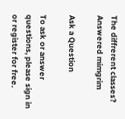The diffrerent classes? Answered mimgrim

Ask a Question

To ask or answer questions, please sign in or register for free.